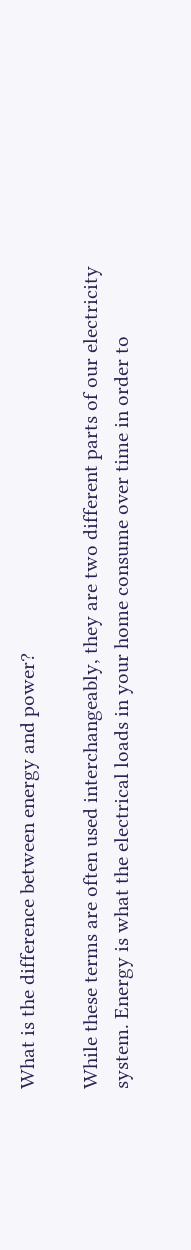What is the difference between energy and power?

While these terms are often used interchangeably, they are two different parts of our electricity system. Energy is what the electrical loads in your home consume over time in order to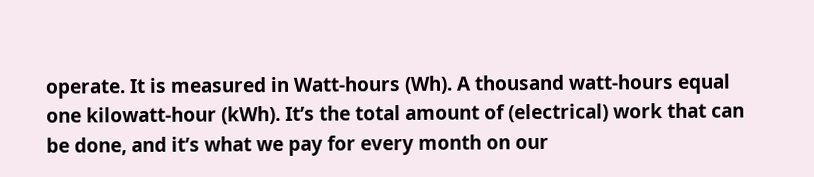operate. It is measured in Watt-hours (Wh). A thousand watt-hours equal one kilowatt-hour (kWh). It’s the total amount of (electrical) work that can be done, and it’s what we pay for every month on our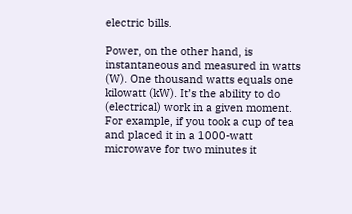electric bills.

Power, on the other hand, is instantaneous and measured in watts (W). One thousand watts equals one kilowatt (kW). It’s the ability to do (electrical) work in a given moment. For example, if you took a cup of tea and placed it in a 1000-watt microwave for two minutes it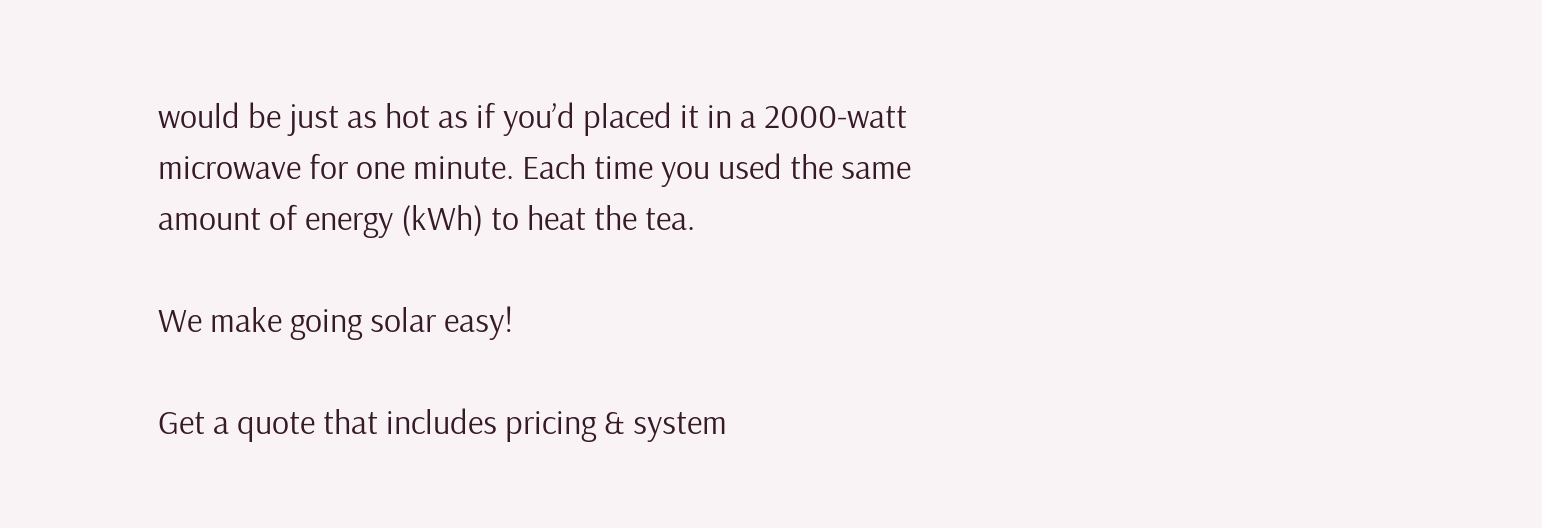would be just as hot as if you’d placed it in a 2000-watt microwave for one minute. Each time you used the same amount of energy (kWh) to heat the tea.

We make going solar easy!

Get a quote that includes pricing & system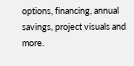options, financing, annual savings, project visuals and more.